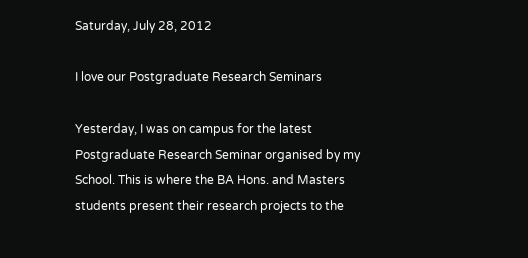Saturday, July 28, 2012

I love our Postgraduate Research Seminars

Yesterday, I was on campus for the latest Postgraduate Research Seminar organised by my School. This is where the BA Hons. and Masters students present their research projects to the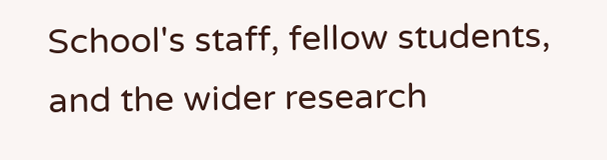School's staff, fellow students, and the wider research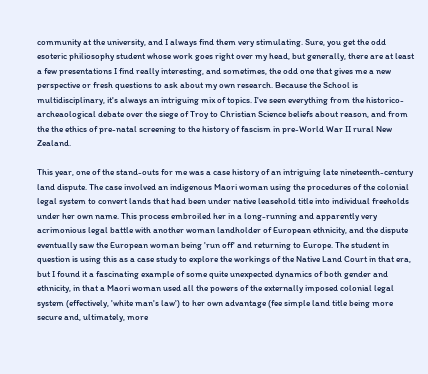community at the university, and I always find them very stimulating. Sure, you get the odd esoteric philiosophy student whose work goes right over my head, but generally, there are at least a few presentations I find really interesting, and sometimes, the odd one that gives me a new perspective or fresh questions to ask about my own research. Because the School is multidisciplinary, it's always an intriguing mix of topics. I've seen everything from the historico-archeaological debate over the siege of Troy to Christian Science beliefs about reason, and from the the ethics of pre-natal screening to the history of fascism in pre-World War II rural New Zealand.

This year, one of the stand-outs for me was a case history of an intriguing late nineteenth-century land dispute. The case involved an indigenous Maori woman using the procedures of the colonial legal system to convert lands that had been under native leasehold title into individual freeholds under her own name. This process embroiled her in a long-running and apparently very acrimonious legal battle with another woman landholder of European ethnicity, and the dispute eventually saw the European woman being 'run off' and returning to Europe. The student in question is using this as a case study to explore the workings of the Native Land Court in that era, but I found it a fascinating example of some quite unexpected dynamics of both gender and ethnicity, in that a Maori woman used all the powers of the externally imposed colonial legal system (effectively, 'white man's law') to her own advantage (fee simple land title being more secure and, ultimately, more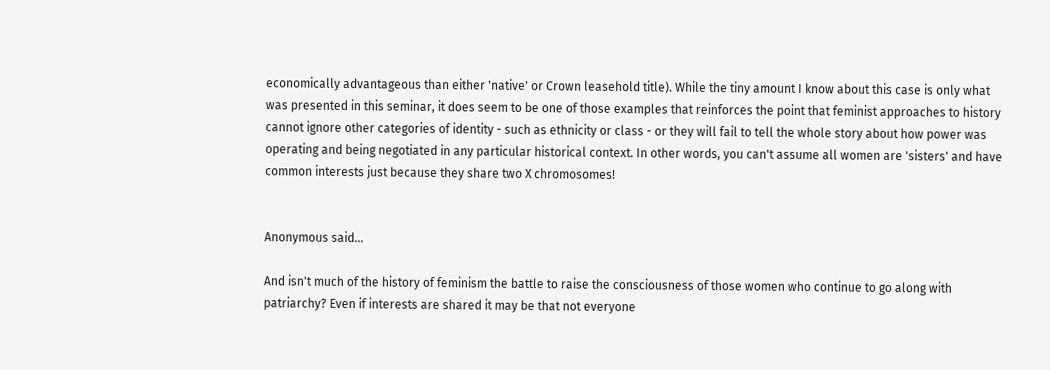economically advantageous than either 'native' or Crown leasehold title). While the tiny amount I know about this case is only what was presented in this seminar, it does seem to be one of those examples that reinforces the point that feminist approaches to history cannot ignore other categories of identity - such as ethnicity or class - or they will fail to tell the whole story about how power was operating and being negotiated in any particular historical context. In other words, you can't assume all women are 'sisters' and have common interests just because they share two X chromosomes!


Anonymous said...

And isn't much of the history of feminism the battle to raise the consciousness of those women who continue to go along with patriarchy? Even if interests are shared it may be that not everyone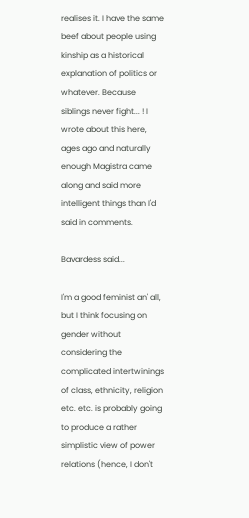realises it. I have the same beef about people using kinship as a historical explanation of politics or whatever. Because siblings never fight... ! I wrote about this here, ages ago and naturally enough Magistra came along and said more intelligent things than I'd said in comments.

Bavardess said...

I'm a good feminist an' all, but I think focusing on gender without considering the complicated intertwinings of class, ethnicity, religion etc. etc. is probably going to produce a rather simplistic view of power relations (hence, I don't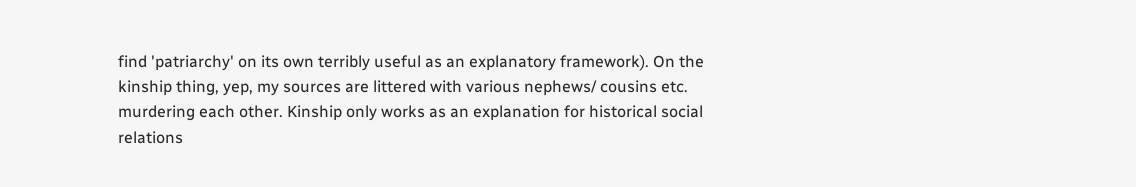find 'patriarchy' on its own terribly useful as an explanatory framework). On the kinship thing, yep, my sources are littered with various nephews/ cousins etc. murdering each other. Kinship only works as an explanation for historical social relations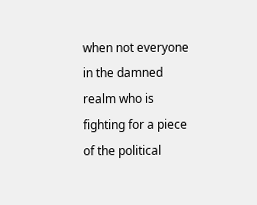when not everyone in the damned realm who is fighting for a piece of the political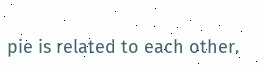pie is related to each other.